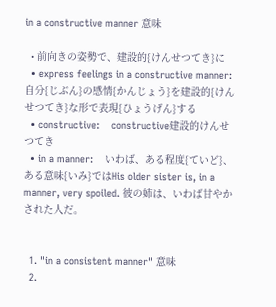in a constructive manner 意味

  • 前向きの姿勢で、建設的{けんせつてき}に
  • express feelings in a constructive manner:    自分{じぶん}の感情{かんじょう}を建設的{けんせつてき}な形で表現{ひょうげん}する
  • constructive:    constructive建設的けんせつてき
  • in a manner:    いわば、ある程度{ていど}、ある意味{いみ}ではHis older sister is, in a manner, very spoiled. 彼の姉は、いわば甘やかされた人だ。


  1. "in a consistent manner" 意味
  2.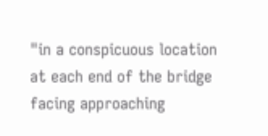"in a conspicuous location at each end of the bridge facing approaching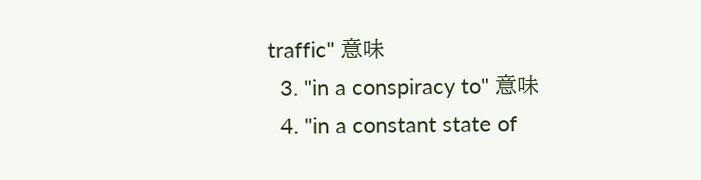traffic" 意味
  3. "in a conspiracy to" 意味
  4. "in a constant state of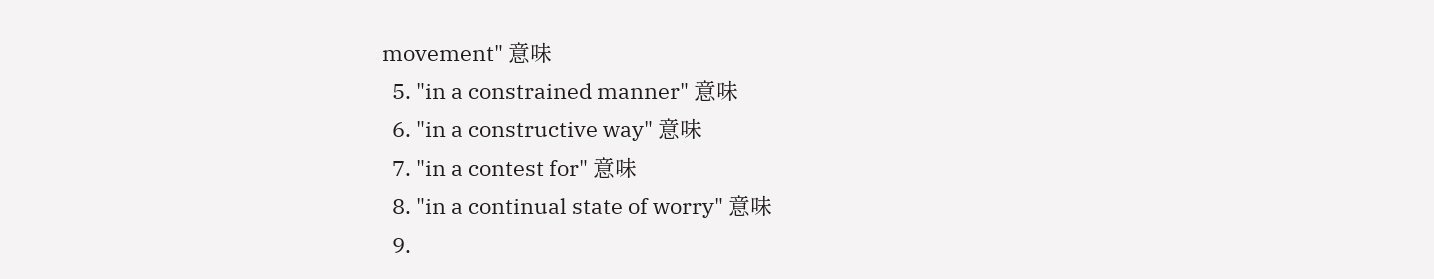movement" 意味
  5. "in a constrained manner" 意味
  6. "in a constructive way" 意味
  7. "in a contest for" 意味
  8. "in a continual state of worry" 意味
  9.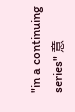"in a continuing series" 意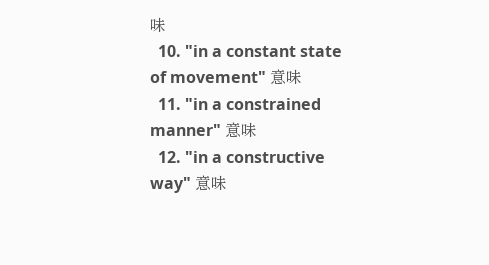味
  10. "in a constant state of movement" 意味
  11. "in a constrained manner" 意味
  12. "in a constructive way" 意味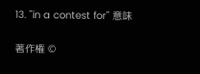13. "in a contest for" 意味

著作権 ©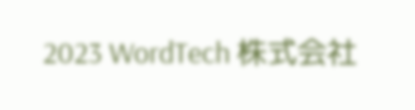2023 WordTech 株式会社